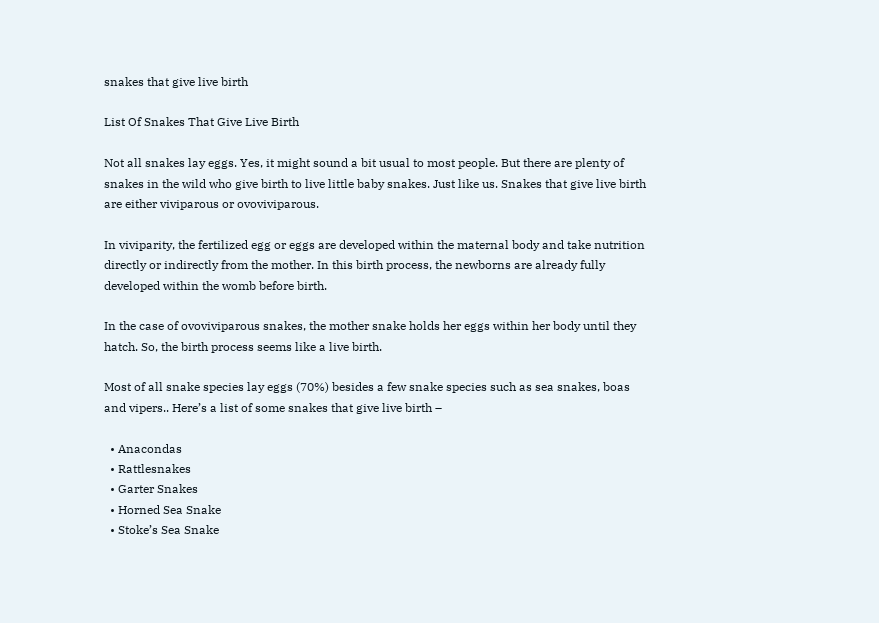snakes that give live birth

List Of Snakes That Give Live Birth

Not all snakes lay eggs. Yes, it might sound a bit usual to most people. But there are plenty of snakes in the wild who give birth to live little baby snakes. Just like us. Snakes that give live birth are either viviparous or ovoviviparous.

In viviparity, the fertilized egg or eggs are developed within the maternal body and take nutrition directly or indirectly from the mother. In this birth process, the newborns are already fully developed within the womb before birth.

In the case of ovoviviparous snakes, the mother snake holds her eggs within her body until they hatch. So, the birth process seems like a live birth.

Most of all snake species lay eggs (70%) besides a few snake species such as sea snakes, boas and vipers.. Here’s a list of some snakes that give live birth –

  • Anacondas
  • Rattlesnakes
  • Garter Snakes
  • Horned Sea Snake
  • Stoke’s Sea Snake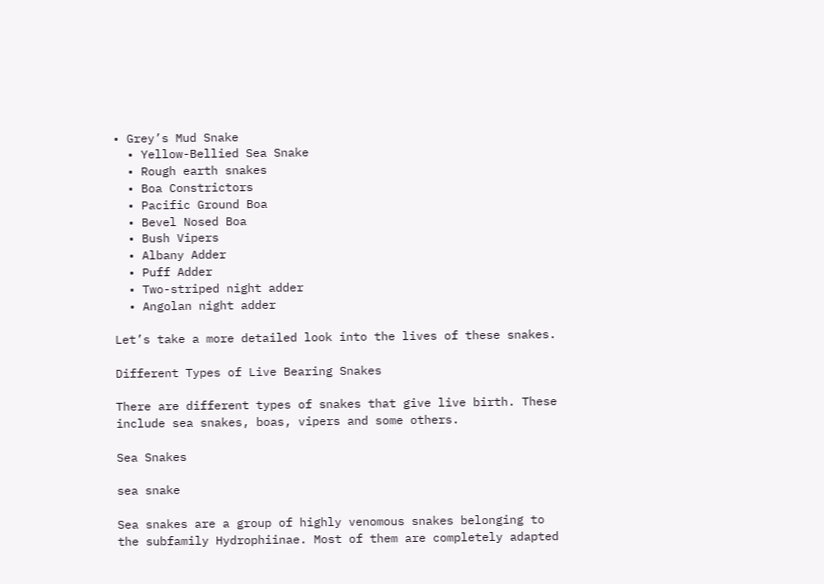• Grey’s Mud Snake
  • Yellow-Bellied Sea Snake
  • Rough earth snakes
  • Boa Constrictors
  • Pacific Ground Boa
  • Bevel Nosed Boa
  • Bush Vipers
  • Albany Adder
  • Puff Adder
  • Two-striped night adder
  • Angolan night adder

Let’s take a more detailed look into the lives of these snakes.

Different Types of Live Bearing Snakes

There are different types of snakes that give live birth. These include sea snakes, boas, vipers and some others.

Sea Snakes

sea snake

Sea snakes are a group of highly venomous snakes belonging to the subfamily Hydrophiinae. Most of them are completely adapted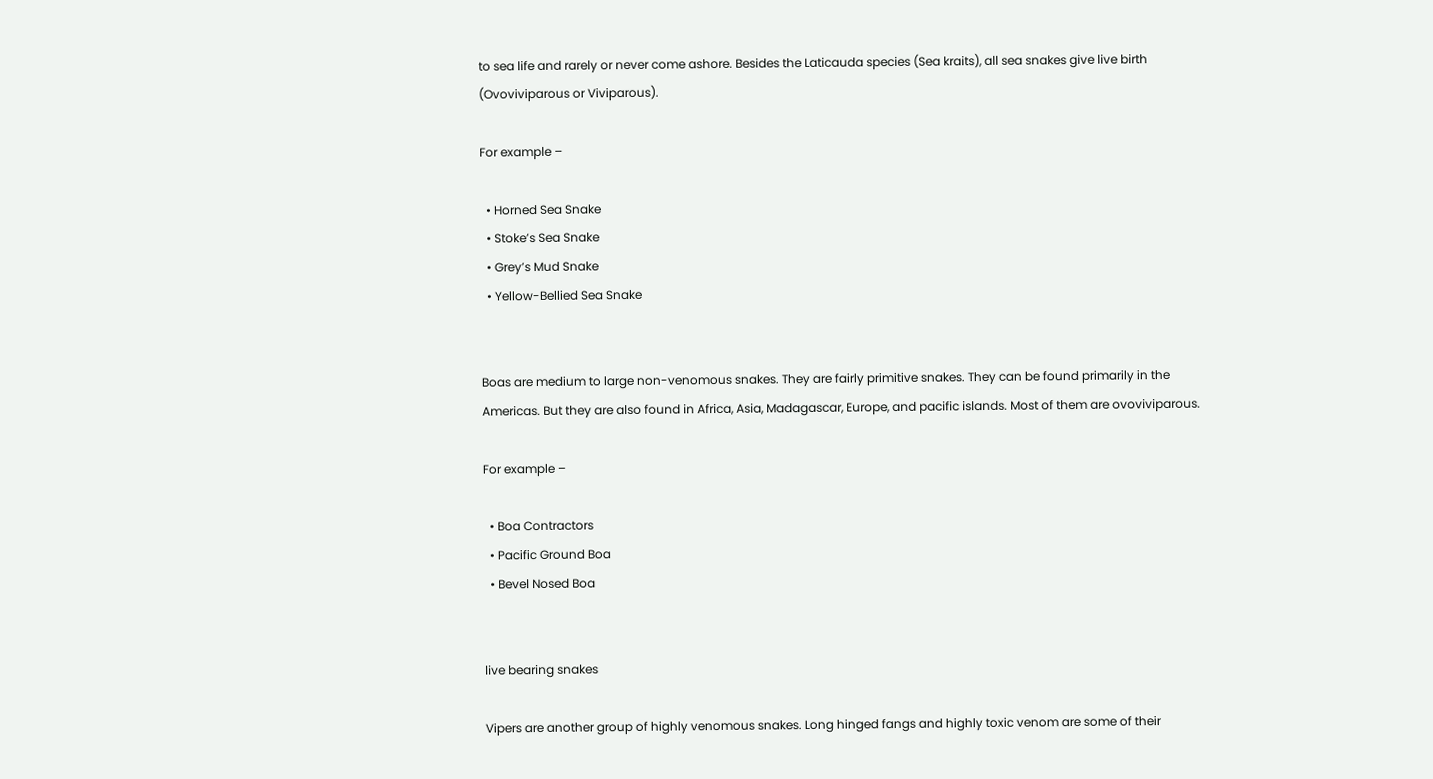to sea life and rarely or never come ashore. Besides the Laticauda species (Sea kraits), all sea snakes give live birth (Ovoviviparous or Viviparous).

For example –

  • Horned Sea Snake
  • Stoke’s Sea Snake
  • Grey’s Mud Snake
  • Yellow-Bellied Sea Snake


Boas are medium to large non-venomous snakes. They are fairly primitive snakes. They can be found primarily in the Americas. But they are also found in Africa, Asia, Madagascar, Europe, and pacific islands. Most of them are ovoviviparous.

For example –

  • Boa Contractors
  • Pacific Ground Boa
  • Bevel Nosed Boa


live bearing snakes

Vipers are another group of highly venomous snakes. Long hinged fangs and highly toxic venom are some of their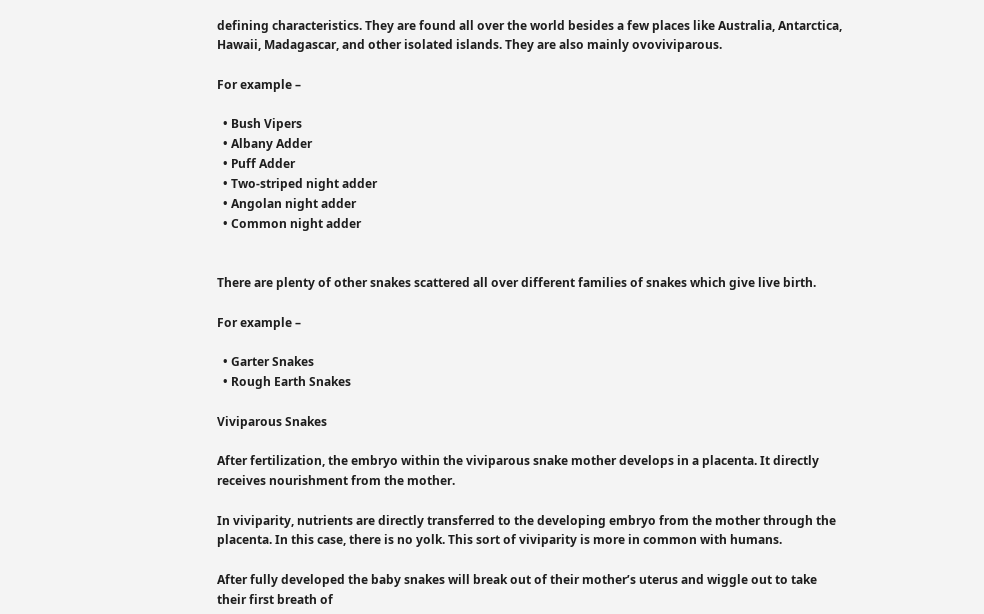defining characteristics. They are found all over the world besides a few places like Australia, Antarctica, Hawaii, Madagascar, and other isolated islands. They are also mainly ovoviviparous.

For example –

  • Bush Vipers
  • Albany Adder
  • Puff Adder
  • Two-striped night adder
  • Angolan night adder
  • Common night adder


There are plenty of other snakes scattered all over different families of snakes which give live birth.

For example –

  • Garter Snakes
  • Rough Earth Snakes

Viviparous Snakes

After fertilization, the embryo within the viviparous snake mother develops in a placenta. It directly receives nourishment from the mother.

In viviparity, nutrients are directly transferred to the developing embryo from the mother through the placenta. In this case, there is no yolk. This sort of viviparity is more in common with humans.

After fully developed the baby snakes will break out of their mother’s uterus and wiggle out to take their first breath of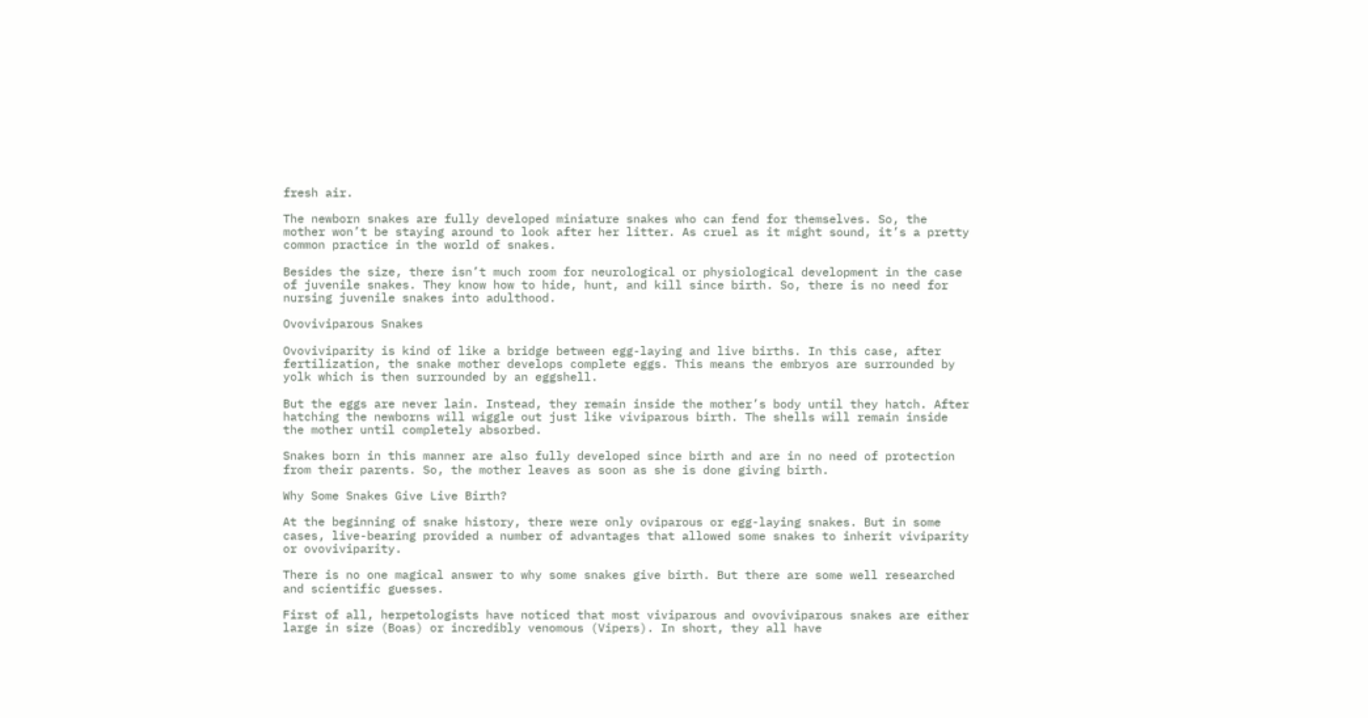fresh air.

The newborn snakes are fully developed miniature snakes who can fend for themselves. So, the mother won’t be staying around to look after her litter. As cruel as it might sound, it’s a pretty common practice in the world of snakes.

Besides the size, there isn’t much room for neurological or physiological development in the case of juvenile snakes. They know how to hide, hunt, and kill since birth. So, there is no need for nursing juvenile snakes into adulthood.

Ovoviviparous Snakes

Ovoviviparity is kind of like a bridge between egg-laying and live births. In this case, after fertilization, the snake mother develops complete eggs. This means the embryos are surrounded by yolk which is then surrounded by an eggshell.

But the eggs are never lain. Instead, they remain inside the mother’s body until they hatch. After hatching the newborns will wiggle out just like viviparous birth. The shells will remain inside the mother until completely absorbed.

Snakes born in this manner are also fully developed since birth and are in no need of protection from their parents. So, the mother leaves as soon as she is done giving birth.

Why Some Snakes Give Live Birth?

At the beginning of snake history, there were only oviparous or egg-laying snakes. But in some cases, live-bearing provided a number of advantages that allowed some snakes to inherit viviparity or ovoviviparity.

There is no one magical answer to why some snakes give birth. But there are some well researched and scientific guesses.

First of all, herpetologists have noticed that most viviparous and ovoviviparous snakes are either large in size (Boas) or incredibly venomous (Vipers). In short, they all have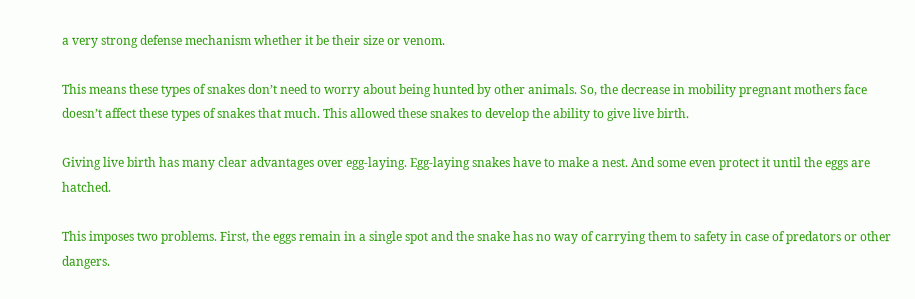a very strong defense mechanism whether it be their size or venom.

This means these types of snakes don’t need to worry about being hunted by other animals. So, the decrease in mobility pregnant mothers face doesn’t affect these types of snakes that much. This allowed these snakes to develop the ability to give live birth.

Giving live birth has many clear advantages over egg-laying. Egg-laying snakes have to make a nest. And some even protect it until the eggs are hatched.

This imposes two problems. First, the eggs remain in a single spot and the snake has no way of carrying them to safety in case of predators or other dangers.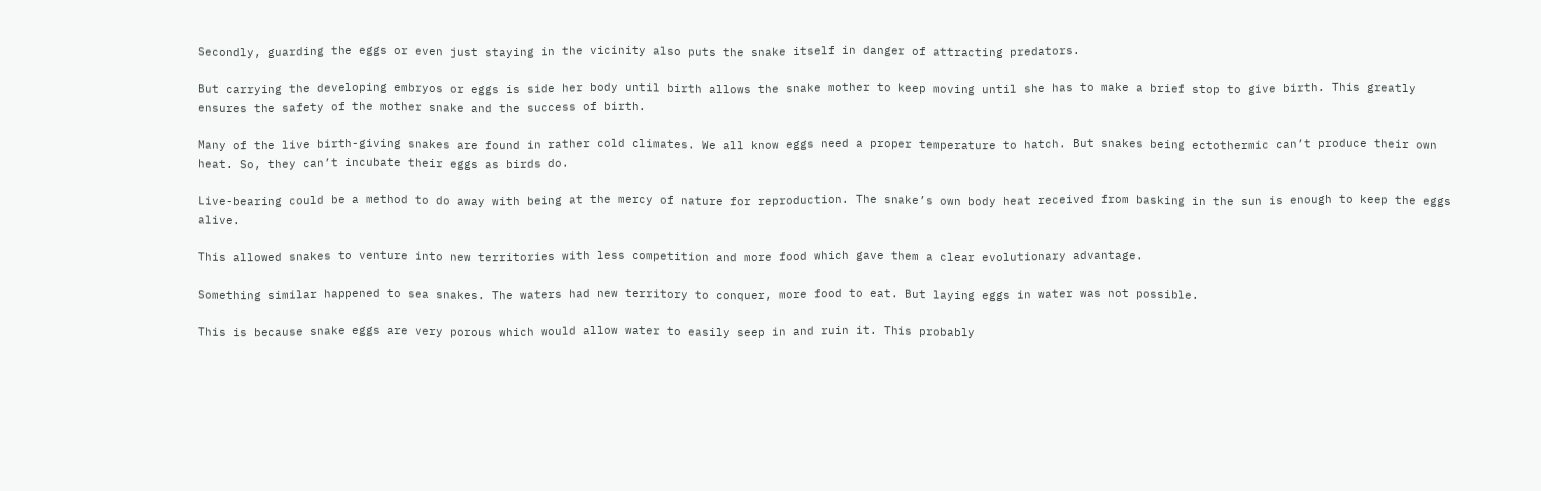Secondly, guarding the eggs or even just staying in the vicinity also puts the snake itself in danger of attracting predators.

But carrying the developing embryos or eggs is side her body until birth allows the snake mother to keep moving until she has to make a brief stop to give birth. This greatly ensures the safety of the mother snake and the success of birth.

Many of the live birth-giving snakes are found in rather cold climates. We all know eggs need a proper temperature to hatch. But snakes being ectothermic can’t produce their own heat. So, they can’t incubate their eggs as birds do.

Live-bearing could be a method to do away with being at the mercy of nature for reproduction. The snake’s own body heat received from basking in the sun is enough to keep the eggs alive.

This allowed snakes to venture into new territories with less competition and more food which gave them a clear evolutionary advantage.

Something similar happened to sea snakes. The waters had new territory to conquer, more food to eat. But laying eggs in water was not possible.

This is because snake eggs are very porous which would allow water to easily seep in and ruin it. This probably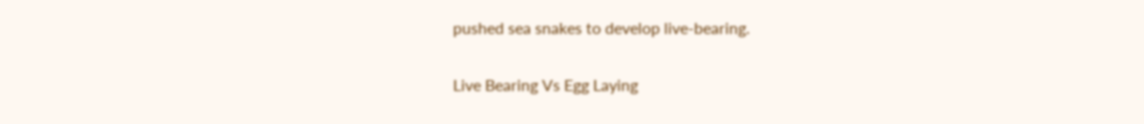pushed sea snakes to develop live-bearing.

Live Bearing Vs Egg Laying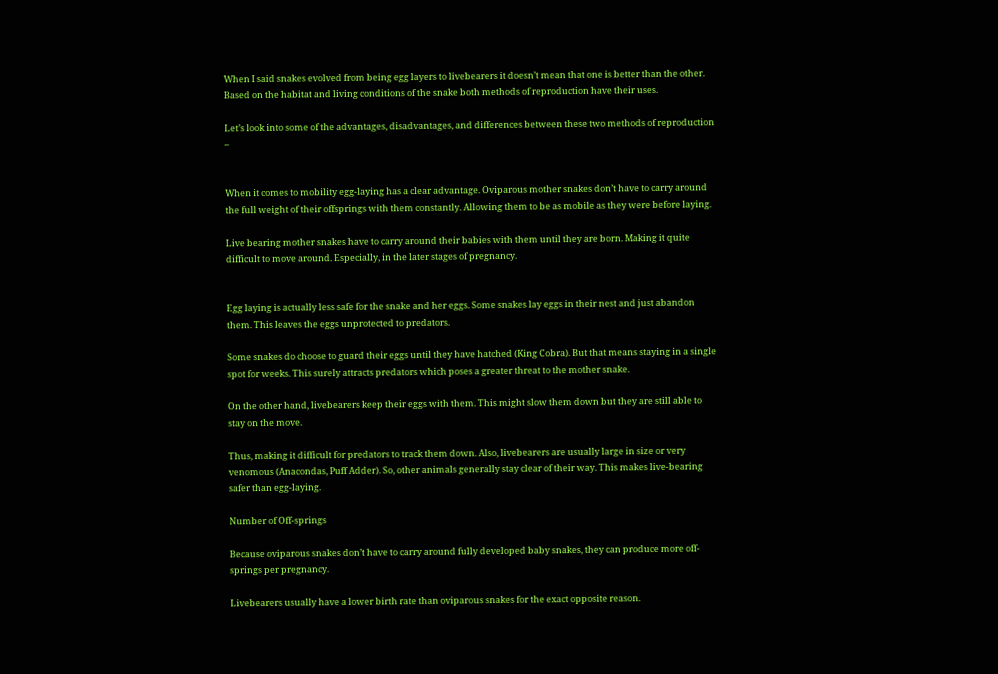When I said snakes evolved from being egg layers to livebearers it doesn’t mean that one is better than the other. Based on the habitat and living conditions of the snake both methods of reproduction have their uses.

Let’s look into some of the advantages, disadvantages, and differences between these two methods of reproduction –


When it comes to mobility egg-laying has a clear advantage. Oviparous mother snakes don’t have to carry around the full weight of their offsprings with them constantly. Allowing them to be as mobile as they were before laying.

Live bearing mother snakes have to carry around their babies with them until they are born. Making it quite difficult to move around. Especially, in the later stages of pregnancy.


Egg laying is actually less safe for the snake and her eggs. Some snakes lay eggs in their nest and just abandon them. This leaves the eggs unprotected to predators.

Some snakes do choose to guard their eggs until they have hatched (King Cobra). But that means staying in a single spot for weeks. This surely attracts predators which poses a greater threat to the mother snake.

On the other hand, livebearers keep their eggs with them. This might slow them down but they are still able to stay on the move.

Thus, making it difficult for predators to track them down. Also, livebearers are usually large in size or very venomous (Anacondas, Puff Adder). So, other animals generally stay clear of their way. This makes live-bearing safer than egg-laying.

Number of Off-springs

Because oviparous snakes don’t have to carry around fully developed baby snakes, they can produce more off-springs per pregnancy.

Livebearers usually have a lower birth rate than oviparous snakes for the exact opposite reason.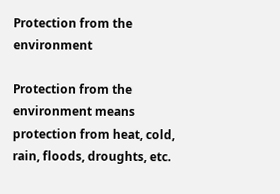Protection from the environment

Protection from the environment means protection from heat, cold, rain, floods, droughts, etc.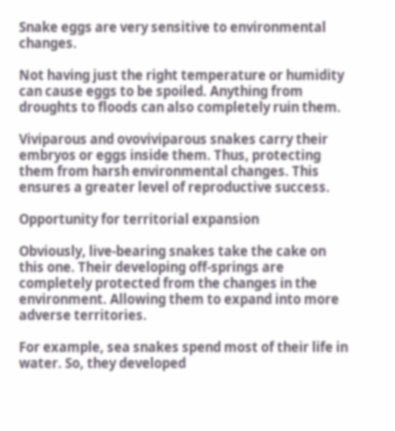Snake eggs are very sensitive to environmental changes.

Not having just the right temperature or humidity can cause eggs to be spoiled. Anything from droughts to floods can also completely ruin them.

Viviparous and ovoviviparous snakes carry their embryos or eggs inside them. Thus, protecting them from harsh environmental changes. This ensures a greater level of reproductive success.

Opportunity for territorial expansion

Obviously, live-bearing snakes take the cake on this one. Their developing off-springs are completely protected from the changes in the environment. Allowing them to expand into more adverse territories.

For example, sea snakes spend most of their life in water. So, they developed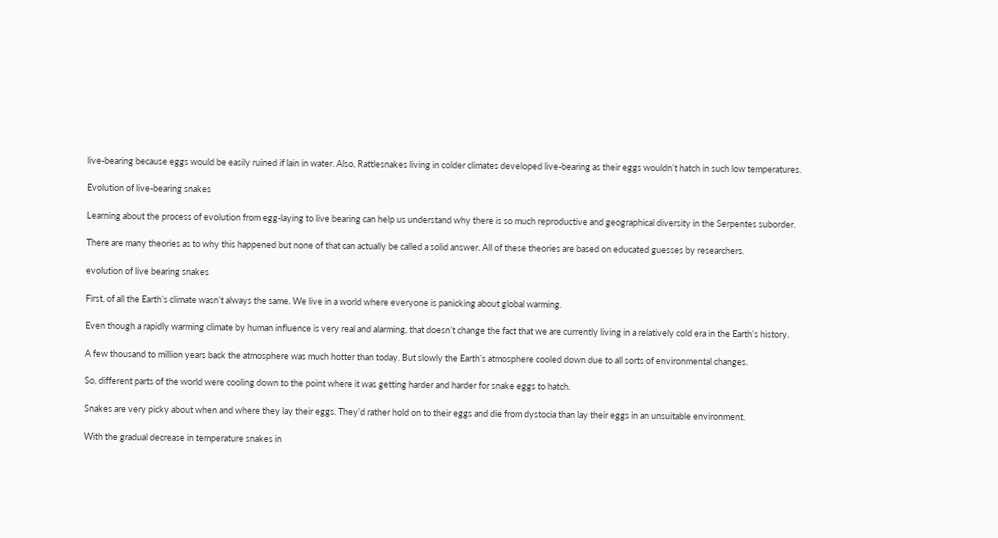live-bearing because eggs would be easily ruined if lain in water. Also, Rattlesnakes living in colder climates developed live-bearing as their eggs wouldn’t hatch in such low temperatures.

Evolution of live-bearing snakes

Learning about the process of evolution from egg-laying to live bearing can help us understand why there is so much reproductive and geographical diversity in the Serpentes suborder.

There are many theories as to why this happened but none of that can actually be called a solid answer. All of these theories are based on educated guesses by researchers.

evolution of live bearing snakes

First, of all the Earth’s climate wasn’t always the same. We live in a world where everyone is panicking about global warming.

Even though a rapidly warming climate by human influence is very real and alarming, that doesn’t change the fact that we are currently living in a relatively cold era in the Earth’s history.

A few thousand to million years back the atmosphere was much hotter than today. But slowly the Earth’s atmosphere cooled down due to all sorts of environmental changes.

So, different parts of the world were cooling down to the point where it was getting harder and harder for snake eggs to hatch.

Snakes are very picky about when and where they lay their eggs. They’d rather hold on to their eggs and die from dystocia than lay their eggs in an unsuitable environment.

With the gradual decrease in temperature snakes in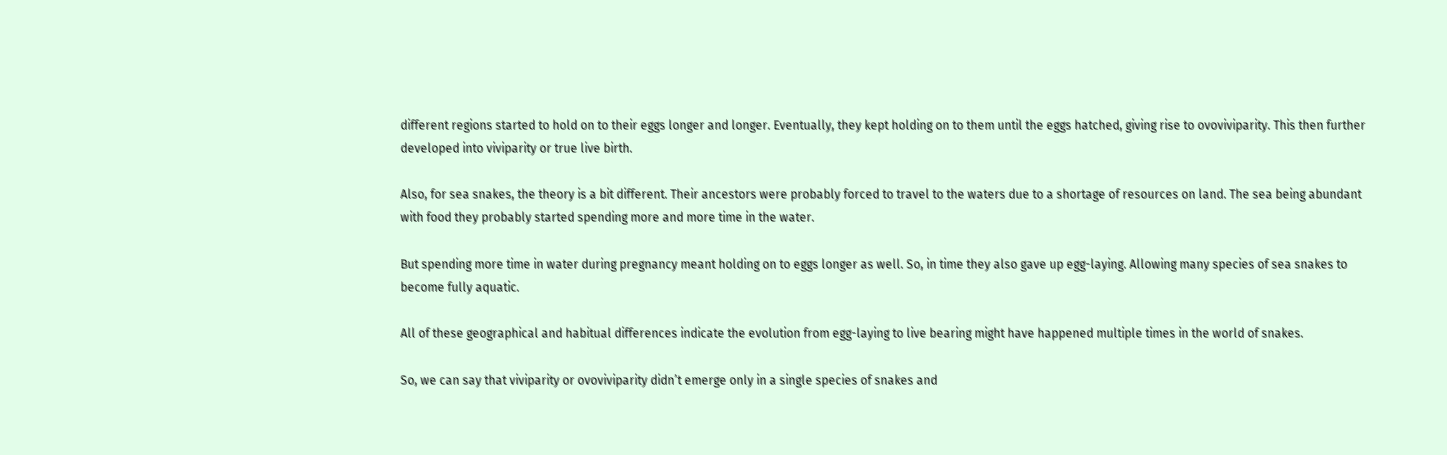different regions started to hold on to their eggs longer and longer. Eventually, they kept holding on to them until the eggs hatched, giving rise to ovoviviparity. This then further developed into viviparity or true live birth.

Also, for sea snakes, the theory is a bit different. Their ancestors were probably forced to travel to the waters due to a shortage of resources on land. The sea being abundant with food they probably started spending more and more time in the water.

But spending more time in water during pregnancy meant holding on to eggs longer as well. So, in time they also gave up egg-laying. Allowing many species of sea snakes to become fully aquatic.

All of these geographical and habitual differences indicate the evolution from egg-laying to live bearing might have happened multiple times in the world of snakes.

So, we can say that viviparity or ovoviviparity didn’t emerge only in a single species of snakes and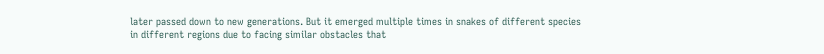later passed down to new generations. But it emerged multiple times in snakes of different species in different regions due to facing similar obstacles that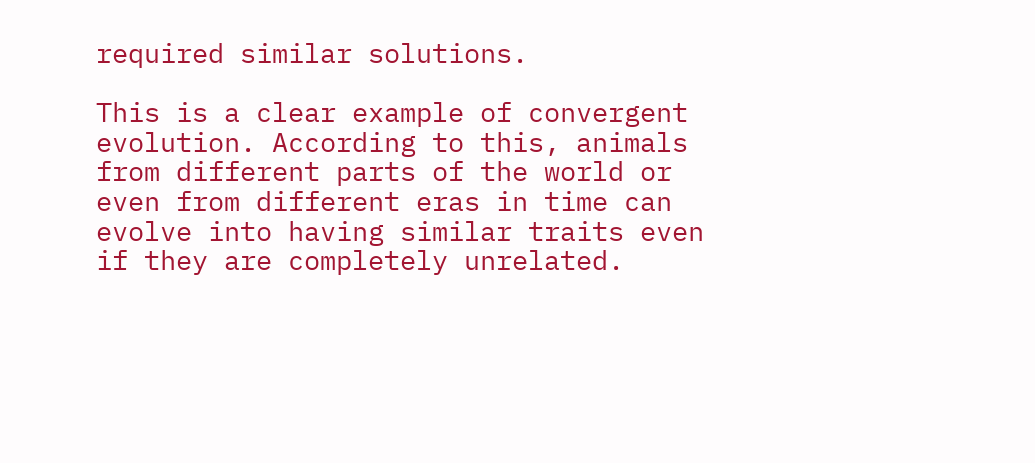required similar solutions.

This is a clear example of convergent evolution. According to this, animals from different parts of the world or even from different eras in time can evolve into having similar traits even if they are completely unrelated.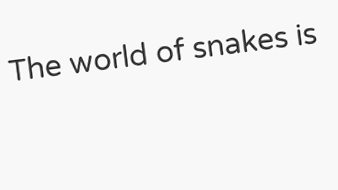The world of snakes is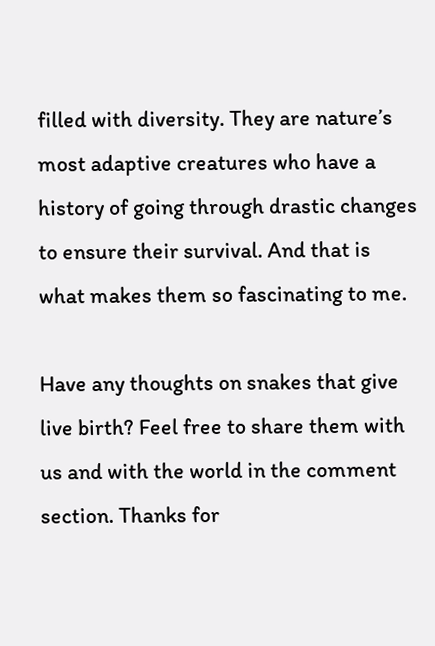filled with diversity. They are nature’s most adaptive creatures who have a history of going through drastic changes to ensure their survival. And that is what makes them so fascinating to me.

Have any thoughts on snakes that give live birth? Feel free to share them with us and with the world in the comment section. Thanks for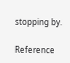stopping by.

Reference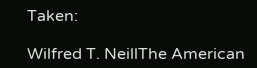Taken:

Wilfred T. NeillThe American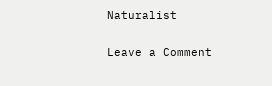Naturalist

Leave a Comment